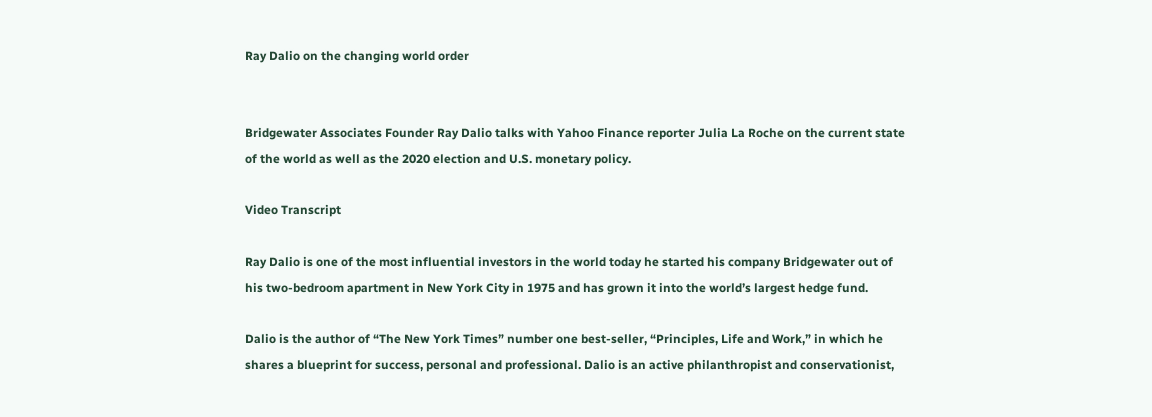Ray Dalio on the changing world order


Bridgewater Associates Founder Ray Dalio talks with Yahoo Finance reporter Julia La Roche on the current state of the world as well as the 2020 election and U.S. monetary policy.

Video Transcript

Ray Dalio is one of the most influential investors in the world today he started his company Bridgewater out of his two-bedroom apartment in New York City in 1975 and has grown it into the world’s largest hedge fund.

Dalio is the author of “The New York Times” number one best-seller, “Principles, Life and Work,” in which he shares a blueprint for success, personal and professional. Dalio is an active philanthropist and conservationist,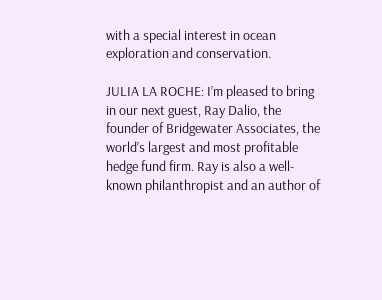with a special interest in ocean exploration and conservation.

JULIA LA ROCHE: I’m pleased to bring in our next guest, Ray Dalio, the founder of Bridgewater Associates, the world’s largest and most profitable hedge fund firm. Ray is also a well-known philanthropist and an author of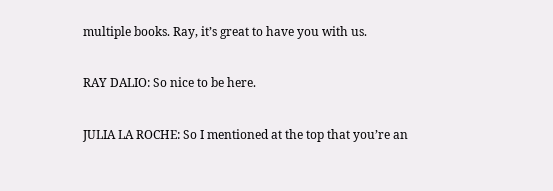multiple books. Ray, it’s great to have you with us.

RAY DALIO: So nice to be here.

JULIA LA ROCHE: So I mentioned at the top that you’re an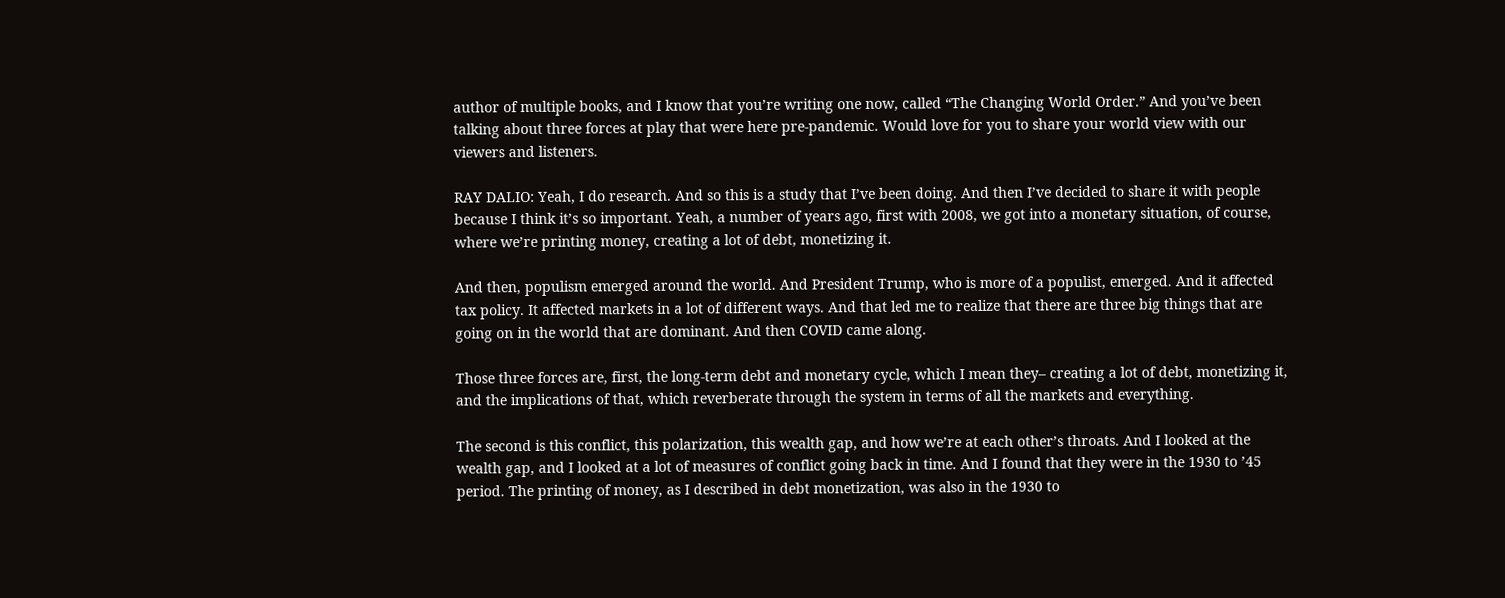author of multiple books, and I know that you’re writing one now, called “The Changing World Order.” And you’ve been talking about three forces at play that were here pre-pandemic. Would love for you to share your world view with our viewers and listeners.

RAY DALIO: Yeah, I do research. And so this is a study that I’ve been doing. And then I’ve decided to share it with people because I think it’s so important. Yeah, a number of years ago, first with 2008, we got into a monetary situation, of course, where we’re printing money, creating a lot of debt, monetizing it.

And then, populism emerged around the world. And President Trump, who is more of a populist, emerged. And it affected tax policy. It affected markets in a lot of different ways. And that led me to realize that there are three big things that are going on in the world that are dominant. And then COVID came along.

Those three forces are, first, the long-term debt and monetary cycle, which I mean they– creating a lot of debt, monetizing it, and the implications of that, which reverberate through the system in terms of all the markets and everything.

The second is this conflict, this polarization, this wealth gap, and how we’re at each other’s throats. And I looked at the wealth gap, and I looked at a lot of measures of conflict going back in time. And I found that they were in the 1930 to ’45 period. The printing of money, as I described in debt monetization, was also in the 1930 to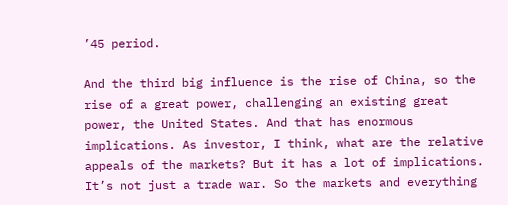’45 period.

And the third big influence is the rise of China, so the rise of a great power, challenging an existing great power, the United States. And that has enormous implications. As investor, I think, what are the relative appeals of the markets? But it has a lot of implications. It’s not just a trade war. So the markets and everything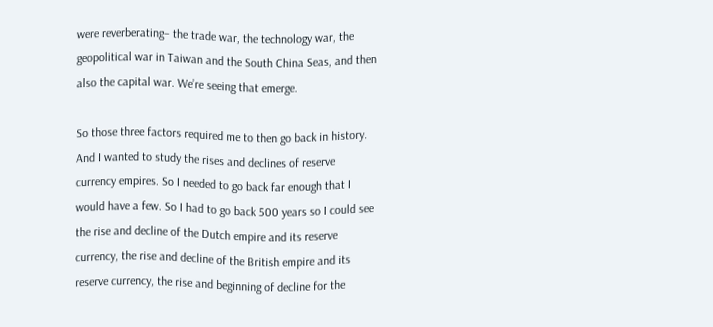were reverberating– the trade war, the technology war, the geopolitical war in Taiwan and the South China Seas, and then also the capital war. We’re seeing that emerge.

So those three factors required me to then go back in history. And I wanted to study the rises and declines of reserve currency empires. So I needed to go back far enough that I would have a few. So I had to go back 500 years so I could see the rise and decline of the Dutch empire and its reserve currency, the rise and decline of the British empire and its reserve currency, the rise and beginning of decline for the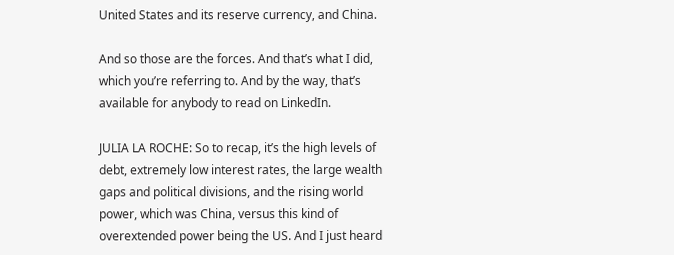United States and its reserve currency, and China.

And so those are the forces. And that’s what I did, which you’re referring to. And by the way, that’s available for anybody to read on LinkedIn.

JULIA LA ROCHE: So to recap, it’s the high levels of debt, extremely low interest rates, the large wealth gaps and political divisions, and the rising world power, which was China, versus this kind of overextended power being the US. And I just heard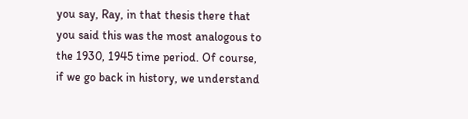you say, Ray, in that thesis there that you said this was the most analogous to the 1930, 1945 time period. Of course, if we go back in history, we understand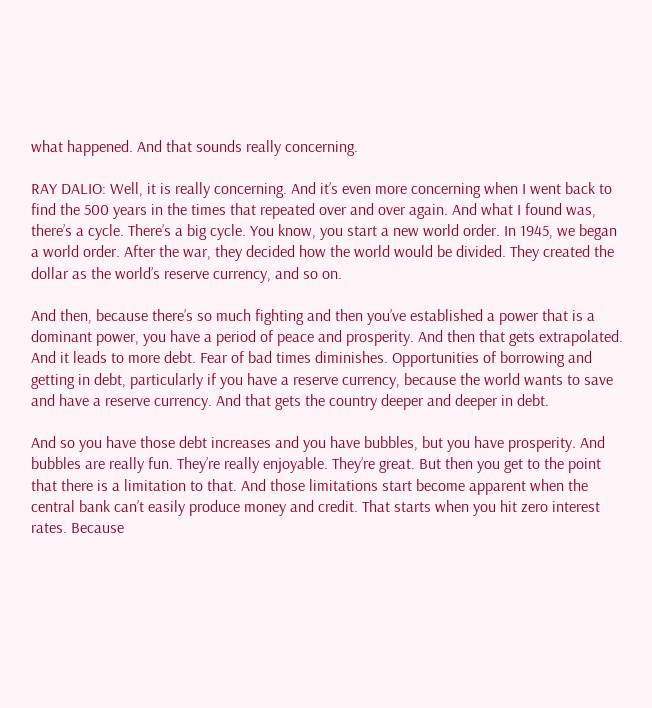what happened. And that sounds really concerning.

RAY DALIO: Well, it is really concerning. And it’s even more concerning when I went back to find the 500 years in the times that repeated over and over again. And what I found was, there’s a cycle. There’s a big cycle. You know, you start a new world order. In 1945, we began a world order. After the war, they decided how the world would be divided. They created the dollar as the world’s reserve currency, and so on.

And then, because there’s so much fighting and then you’ve established a power that is a dominant power, you have a period of peace and prosperity. And then that gets extrapolated. And it leads to more debt. Fear of bad times diminishes. Opportunities of borrowing and getting in debt, particularly if you have a reserve currency, because the world wants to save and have a reserve currency. And that gets the country deeper and deeper in debt.

And so you have those debt increases and you have bubbles, but you have prosperity. And bubbles are really fun. They’re really enjoyable. They’re great. But then you get to the point that there is a limitation to that. And those limitations start become apparent when the central bank can’t easily produce money and credit. That starts when you hit zero interest rates. Because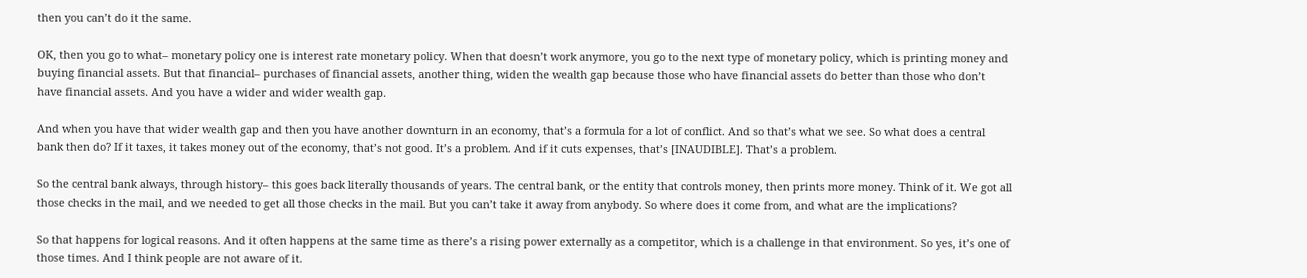then you can’t do it the same.

OK, then you go to what– monetary policy one is interest rate monetary policy. When that doesn’t work anymore, you go to the next type of monetary policy, which is printing money and buying financial assets. But that financial– purchases of financial assets, another thing, widen the wealth gap because those who have financial assets do better than those who don’t have financial assets. And you have a wider and wider wealth gap.

And when you have that wider wealth gap and then you have another downturn in an economy, that’s a formula for a lot of conflict. And so that’s what we see. So what does a central bank then do? If it taxes, it takes money out of the economy, that’s not good. It’s a problem. And if it cuts expenses, that’s [INAUDIBLE]. That’s a problem.

So the central bank always, through history– this goes back literally thousands of years. The central bank, or the entity that controls money, then prints more money. Think of it. We got all those checks in the mail, and we needed to get all those checks in the mail. But you can’t take it away from anybody. So where does it come from, and what are the implications?

So that happens for logical reasons. And it often happens at the same time as there’s a rising power externally as a competitor, which is a challenge in that environment. So yes, it’s one of those times. And I think people are not aware of it.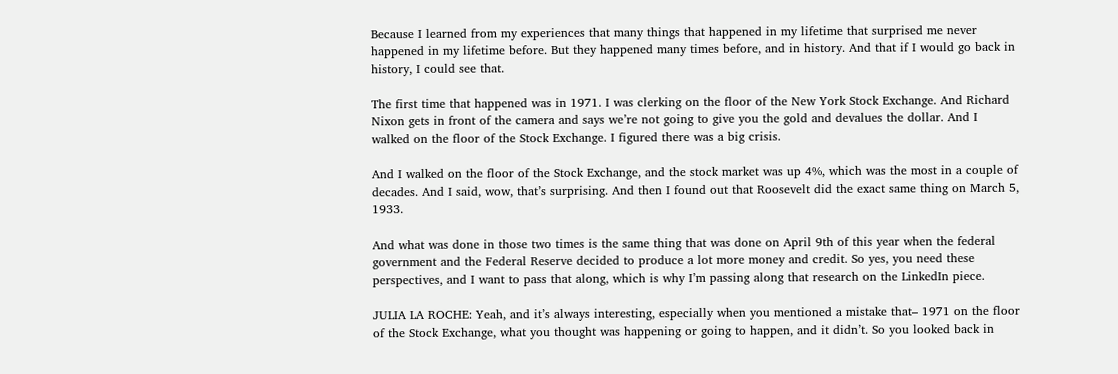Because I learned from my experiences that many things that happened in my lifetime that surprised me never happened in my lifetime before. But they happened many times before, and in history. And that if I would go back in history, I could see that.

The first time that happened was in 1971. I was clerking on the floor of the New York Stock Exchange. And Richard Nixon gets in front of the camera and says we’re not going to give you the gold and devalues the dollar. And I walked on the floor of the Stock Exchange. I figured there was a big crisis.

And I walked on the floor of the Stock Exchange, and the stock market was up 4%, which was the most in a couple of decades. And I said, wow, that’s surprising. And then I found out that Roosevelt did the exact same thing on March 5, 1933.

And what was done in those two times is the same thing that was done on April 9th of this year when the federal government and the Federal Reserve decided to produce a lot more money and credit. So yes, you need these perspectives, and I want to pass that along, which is why I’m passing along that research on the LinkedIn piece.

JULIA LA ROCHE: Yeah, and it’s always interesting, especially when you mentioned a mistake that– 1971 on the floor of the Stock Exchange, what you thought was happening or going to happen, and it didn’t. So you looked back in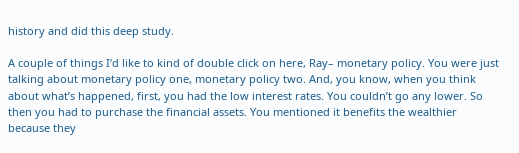history and did this deep study.

A couple of things I’d like to kind of double click on here, Ray– monetary policy. You were just talking about monetary policy one, monetary policy two. And, you know, when you think about what’s happened, first, you had the low interest rates. You couldn’t go any lower. So then you had to purchase the financial assets. You mentioned it benefits the wealthier because they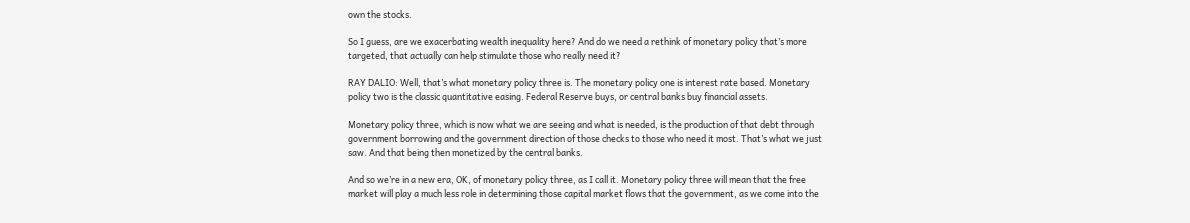own the stocks.

So I guess, are we exacerbating wealth inequality here? And do we need a rethink of monetary policy that’s more targeted, that actually can help stimulate those who really need it?

RAY DALIO: Well, that’s what monetary policy three is. The monetary policy one is interest rate based. Monetary policy two is the classic quantitative easing. Federal Reserve buys, or central banks buy financial assets.

Monetary policy three, which is now what we are seeing and what is needed, is the production of that debt through government borrowing and the government direction of those checks to those who need it most. That’s what we just saw. And that being then monetized by the central banks.

And so we’re in a new era, OK, of monetary policy three, as I call it. Monetary policy three will mean that the free market will play a much less role in determining those capital market flows that the government, as we come into the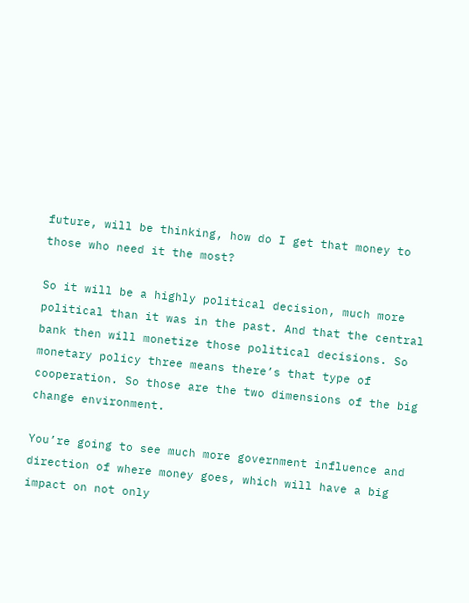future, will be thinking, how do I get that money to those who need it the most?

So it will be a highly political decision, much more political than it was in the past. And that the central bank then will monetize those political decisions. So monetary policy three means there’s that type of cooperation. So those are the two dimensions of the big change environment.

You’re going to see much more government influence and direction of where money goes, which will have a big impact on not only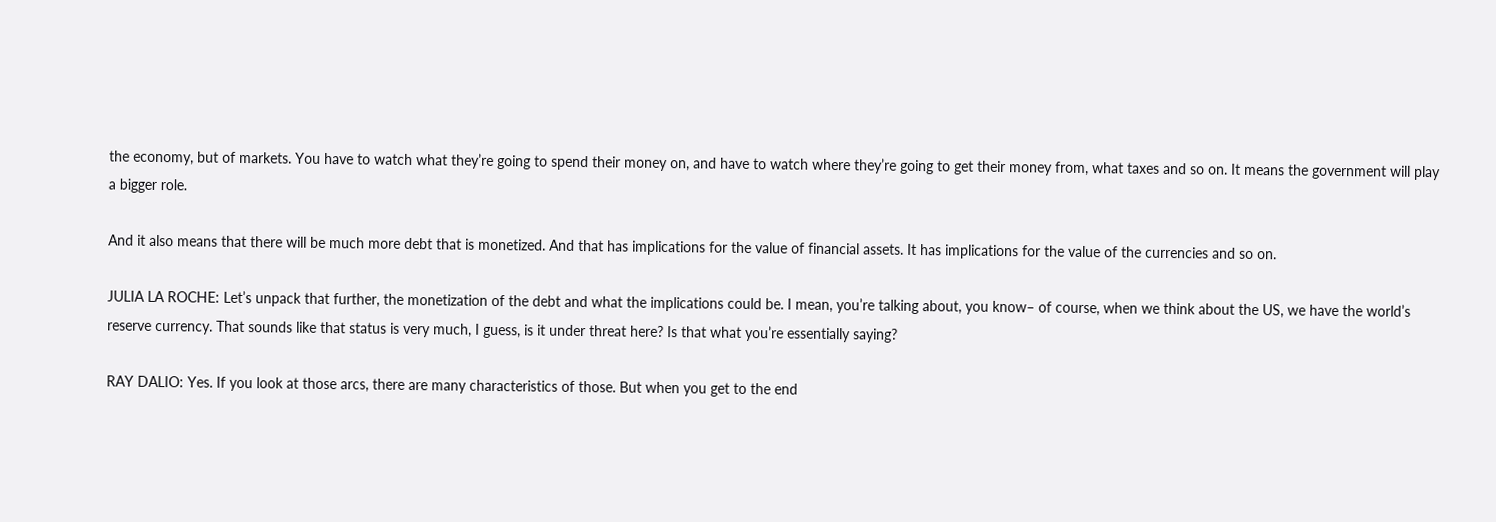the economy, but of markets. You have to watch what they’re going to spend their money on, and have to watch where they’re going to get their money from, what taxes and so on. It means the government will play a bigger role.

And it also means that there will be much more debt that is monetized. And that has implications for the value of financial assets. It has implications for the value of the currencies and so on.

JULIA LA ROCHE: Let’s unpack that further, the monetization of the debt and what the implications could be. I mean, you’re talking about, you know– of course, when we think about the US, we have the world’s reserve currency. That sounds like that status is very much, I guess, is it under threat here? Is that what you’re essentially saying?

RAY DALIO: Yes. If you look at those arcs, there are many characteristics of those. But when you get to the end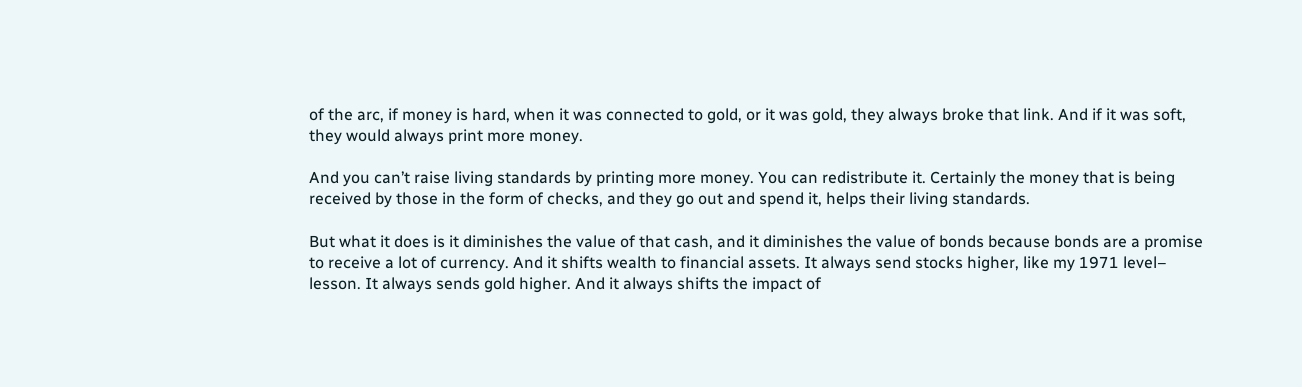of the arc, if money is hard, when it was connected to gold, or it was gold, they always broke that link. And if it was soft, they would always print more money.

And you can’t raise living standards by printing more money. You can redistribute it. Certainly the money that is being received by those in the form of checks, and they go out and spend it, helps their living standards.

But what it does is it diminishes the value of that cash, and it diminishes the value of bonds because bonds are a promise to receive a lot of currency. And it shifts wealth to financial assets. It always send stocks higher, like my 1971 level– lesson. It always sends gold higher. And it always shifts the impact of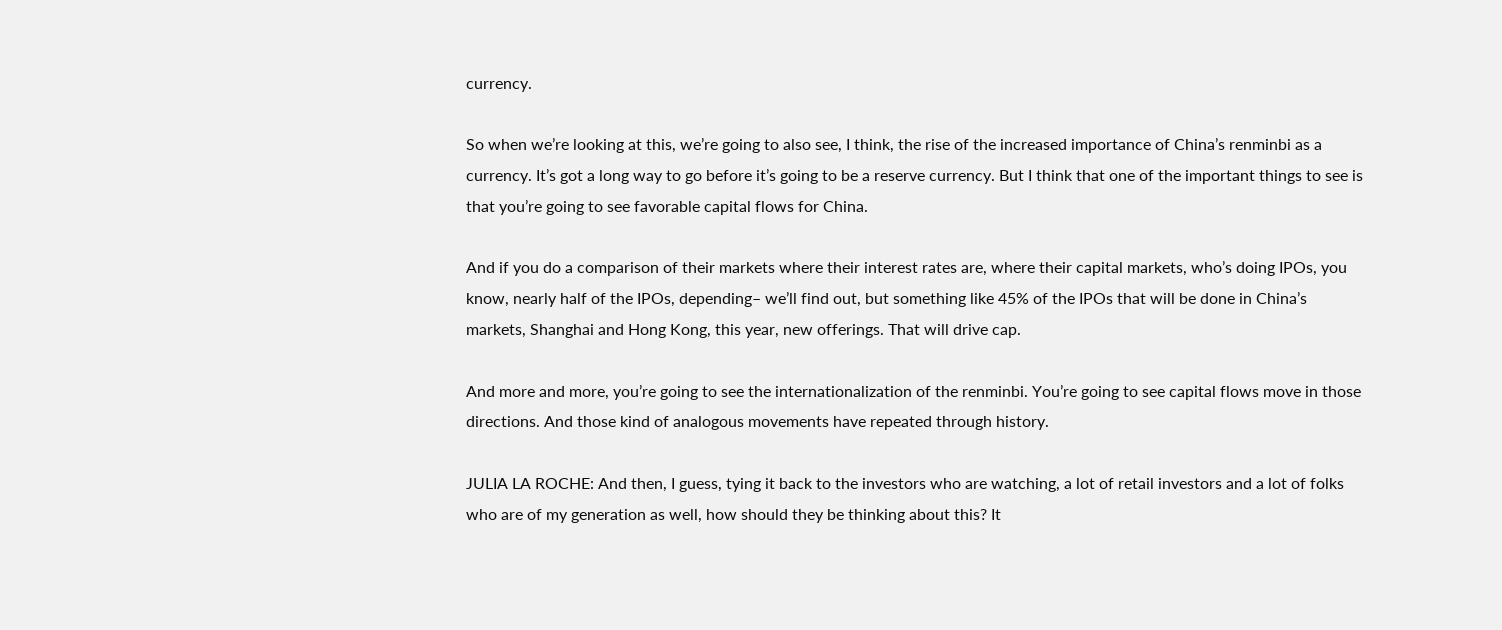currency.

So when we’re looking at this, we’re going to also see, I think, the rise of the increased importance of China’s renminbi as a currency. It’s got a long way to go before it’s going to be a reserve currency. But I think that one of the important things to see is that you’re going to see favorable capital flows for China.

And if you do a comparison of their markets where their interest rates are, where their capital markets, who’s doing IPOs, you know, nearly half of the IPOs, depending– we’ll find out, but something like 45% of the IPOs that will be done in China’s markets, Shanghai and Hong Kong, this year, new offerings. That will drive cap.

And more and more, you’re going to see the internationalization of the renminbi. You’re going to see capital flows move in those directions. And those kind of analogous movements have repeated through history.

JULIA LA ROCHE: And then, I guess, tying it back to the investors who are watching, a lot of retail investors and a lot of folks who are of my generation as well, how should they be thinking about this? It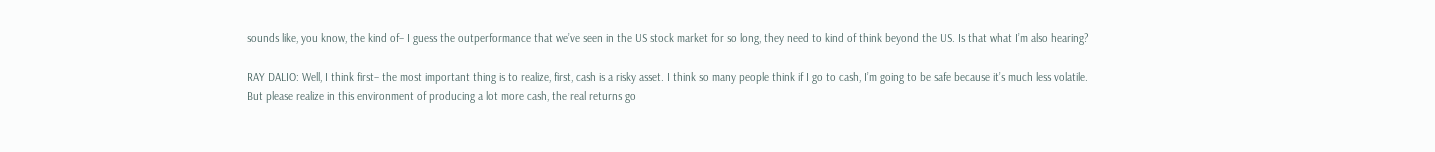sounds like, you know, the kind of– I guess the outperformance that we’ve seen in the US stock market for so long, they need to kind of think beyond the US. Is that what I’m also hearing?

RAY DALIO: Well, I think first– the most important thing is to realize, first, cash is a risky asset. I think so many people think if I go to cash, I’m going to be safe because it’s much less volatile. But please realize in this environment of producing a lot more cash, the real returns go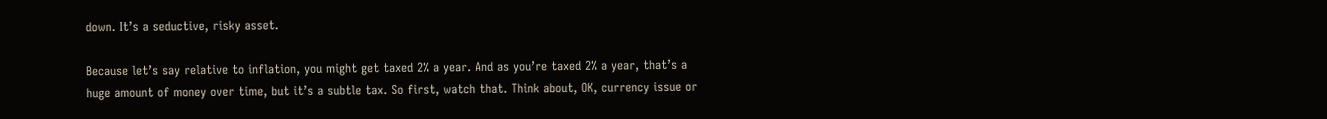down. It’s a seductive, risky asset.

Because let’s say relative to inflation, you might get taxed 2% a year. And as you’re taxed 2% a year, that’s a huge amount of money over time, but it’s a subtle tax. So first, watch that. Think about, OK, currency issue or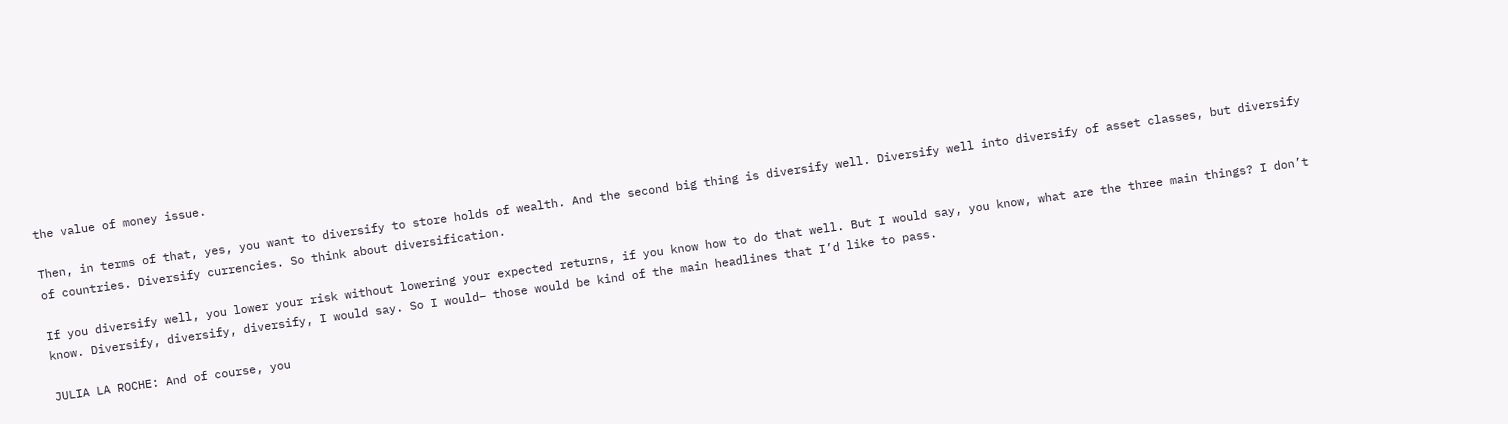the value of money issue.

Then, in terms of that, yes, you want to diversify to store holds of wealth. And the second big thing is diversify well. Diversify well into diversify of asset classes, but diversify of countries. Diversify currencies. So think about diversification.

If you diversify well, you lower your risk without lowering your expected returns, if you know how to do that well. But I would say, you know, what are the three main things? I don’t know. Diversify, diversify, diversify, I would say. So I would– those would be kind of the main headlines that I’d like to pass.

JULIA LA ROCHE: And of course, you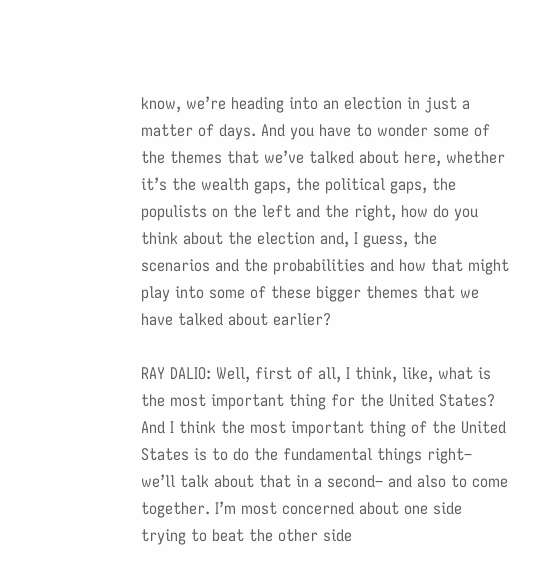know, we’re heading into an election in just a matter of days. And you have to wonder some of the themes that we’ve talked about here, whether it’s the wealth gaps, the political gaps, the populists on the left and the right, how do you think about the election and, I guess, the scenarios and the probabilities and how that might play into some of these bigger themes that we have talked about earlier?

RAY DALIO: Well, first of all, I think, like, what is the most important thing for the United States? And I think the most important thing of the United States is to do the fundamental things right– we’ll talk about that in a second– and also to come together. I’m most concerned about one side trying to beat the other side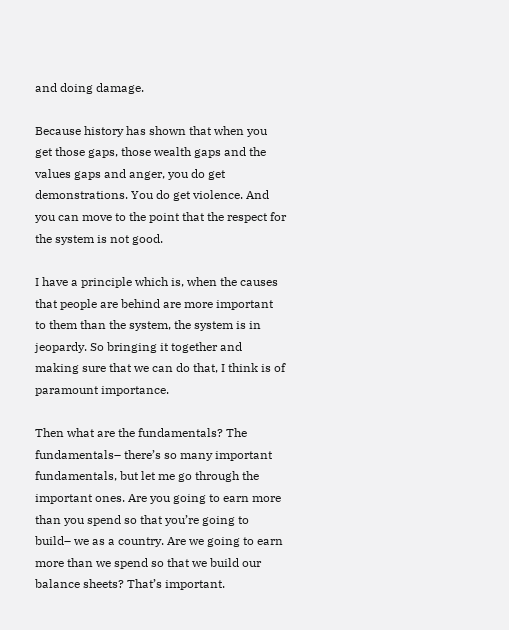and doing damage.

Because history has shown that when you get those gaps, those wealth gaps and the values gaps and anger, you do get demonstrations. You do get violence. And you can move to the point that the respect for the system is not good.

I have a principle which is, when the causes that people are behind are more important to them than the system, the system is in jeopardy. So bringing it together and making sure that we can do that, I think is of paramount importance.

Then what are the fundamentals? The fundamentals– there’s so many important fundamentals, but let me go through the important ones. Are you going to earn more than you spend so that you’re going to build– we as a country. Are we going to earn more than we spend so that we build our balance sheets? That’s important.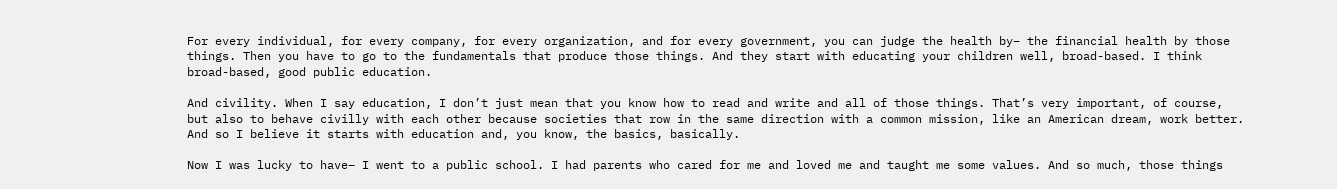For every individual, for every company, for every organization, and for every government, you can judge the health by– the financial health by those things. Then you have to go to the fundamentals that produce those things. And they start with educating your children well, broad-based. I think broad-based, good public education.

And civility. When I say education, I don’t just mean that you know how to read and write and all of those things. That’s very important, of course, but also to behave civilly with each other because societies that row in the same direction with a common mission, like an American dream, work better. And so I believe it starts with education and, you know, the basics, basically.

Now I was lucky to have– I went to a public school. I had parents who cared for me and loved me and taught me some values. And so much, those things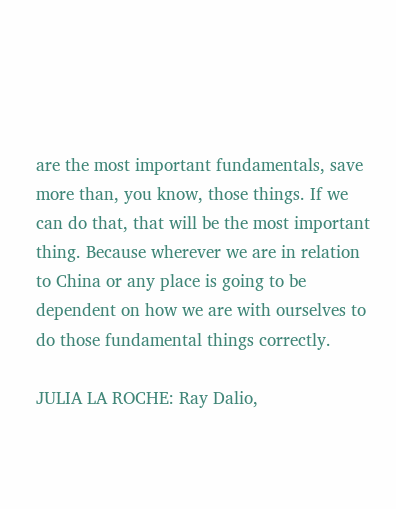are the most important fundamentals, save more than, you know, those things. If we can do that, that will be the most important thing. Because wherever we are in relation to China or any place is going to be dependent on how we are with ourselves to do those fundamental things correctly.

JULIA LA ROCHE: Ray Dalio,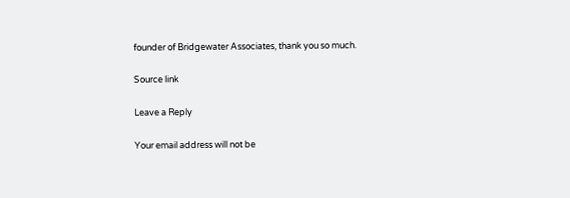founder of Bridgewater Associates, thank you so much.

Source link

Leave a Reply

Your email address will not be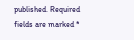published. Required fields are marked *